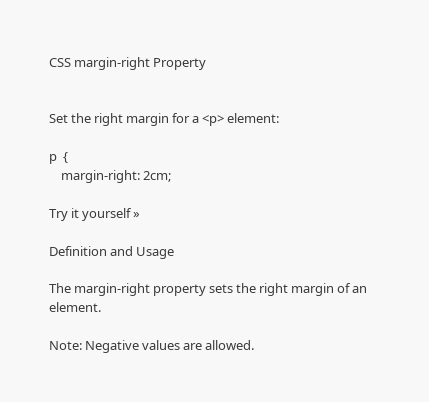CSS margin-right Property


Set the right margin for a <p> element:

p  {
    margin-right: 2cm;

Try it yourself »

Definition and Usage

The margin-right property sets the right margin of an element.

Note: Negative values are allowed.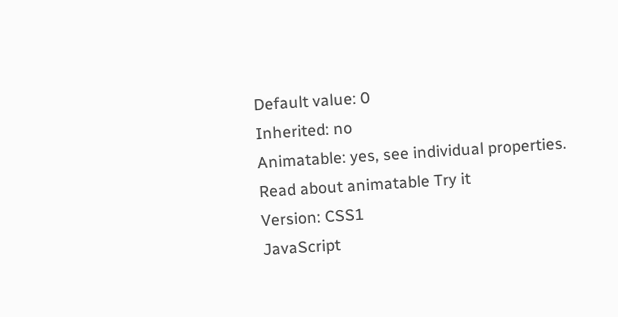Default value: 0
Inherited: no
Animatable: yes, see individual properties. Read about animatable Try it
Version: CSS1
JavaScript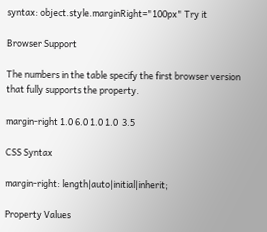syntax: object.style.marginRight="100px" Try it

Browser Support

The numbers in the table specify the first browser version that fully supports the property.

margin-right 1.0 6.0 1.0 1.0  3.5

CSS Syntax

margin-right: length|auto|initial|inherit;

Property Values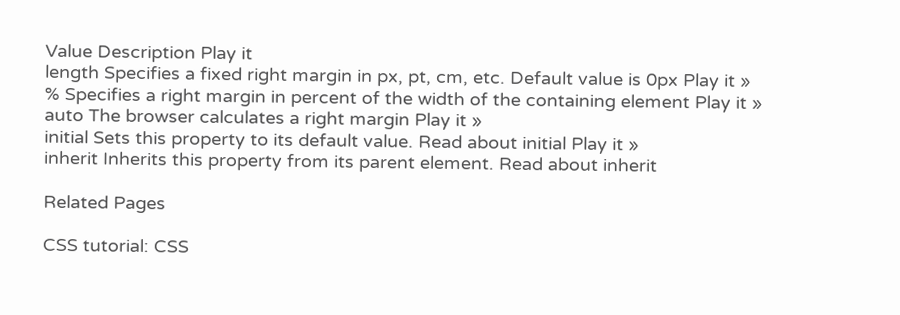Value Description Play it
length Specifies a fixed right margin in px, pt, cm, etc. Default value is 0px Play it »
% Specifies a right margin in percent of the width of the containing element Play it »
auto The browser calculates a right margin Play it »
initial Sets this property to its default value. Read about initial Play it »
inherit Inherits this property from its parent element. Read about inherit

Related Pages

CSS tutorial: CSS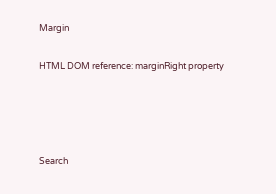Margin

HTML DOM reference: marginRight property




Search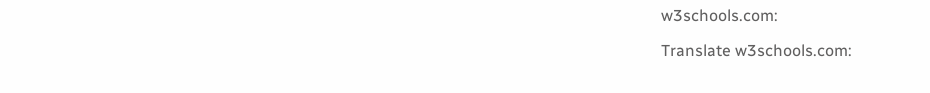w3schools.com:

Translate w3schools.com: